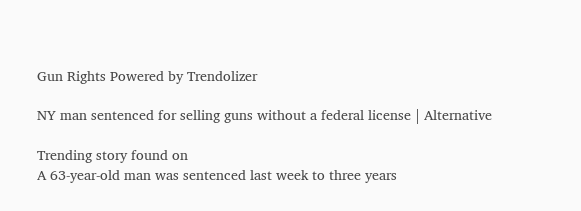Gun Rights Powered by Trendolizer

NY man sentenced for selling guns without a federal license | Alternative

Trending story found on
A 63-year-old man was sentenced last week to three years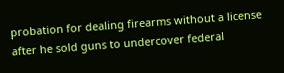probation for dealing firearms without a license after he sold guns to undercover federal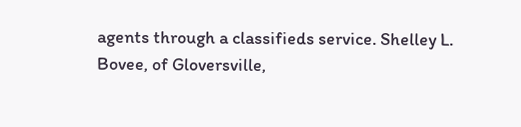agents through a classifieds service. Shelley L. Bovee, of Gloversville,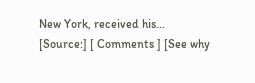New York, received his...
[Source:] [ Comments ] [See why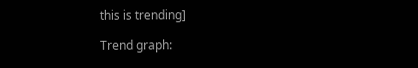this is trending]

Trend graph: